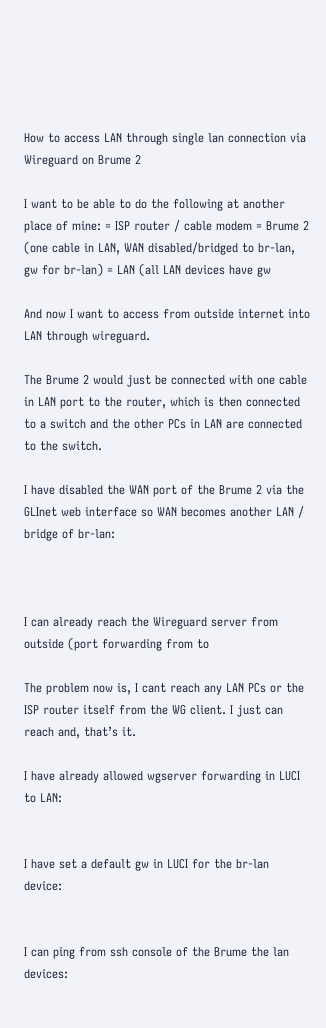How to access LAN through single lan connection via Wireguard on Brume 2

I want to be able to do the following at another place of mine: = ISP router / cable modem = Brume 2 (one cable in LAN, WAN disabled/bridged to br-lan, gw for br-lan) = LAN (all LAN devices have gw

And now I want to access from outside internet into LAN through wireguard.

The Brume 2 would just be connected with one cable in LAN port to the router, which is then connected to a switch and the other PCs in LAN are connected to the switch.

I have disabled the WAN port of the Brume 2 via the GLInet web interface so WAN becomes another LAN / bridge of br-lan:



I can already reach the Wireguard server from outside (port forwarding from to

The problem now is, I cant reach any LAN PCs or the ISP router itself from the WG client. I just can reach and, that’s it.

I have already allowed wgserver forwarding in LUCI to LAN:


I have set a default gw in LUCI for the br-lan device:


I can ping from ssh console of the Brume the lan devices: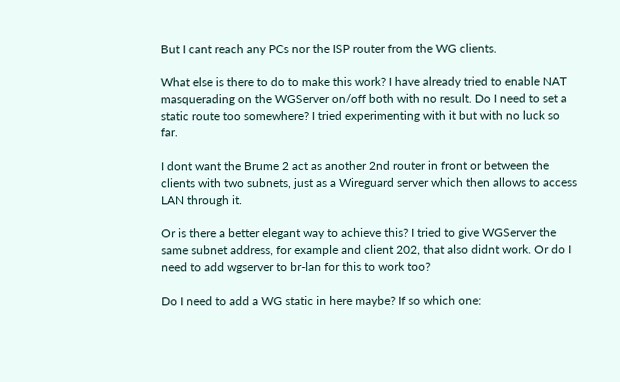But I cant reach any PCs nor the ISP router from the WG clients.

What else is there to do to make this work? I have already tried to enable NAT masquerading on the WGServer on/off both with no result. Do I need to set a static route too somewhere? I tried experimenting with it but with no luck so far.

I dont want the Brume 2 act as another 2nd router in front or between the clients with two subnets, just as a Wireguard server which then allows to access LAN through it.

Or is there a better elegant way to achieve this? I tried to give WGServer the same subnet address, for example and client 202, that also didnt work. Or do I need to add wgserver to br-lan for this to work too?

Do I need to add a WG static in here maybe? If so which one: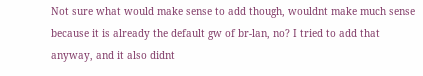Not sure what would make sense to add though, wouldnt make much sense because it is already the default gw of br-lan, no? I tried to add that anyway, and it also didnt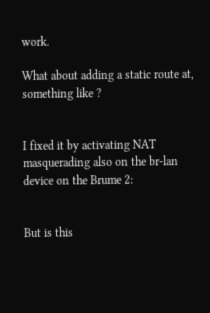work.

What about adding a static route at, something like ?


I fixed it by activating NAT masquerading also on the br-lan device on the Brume 2:


But is this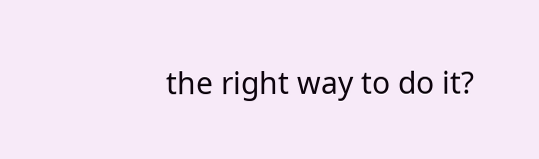the right way to do it?